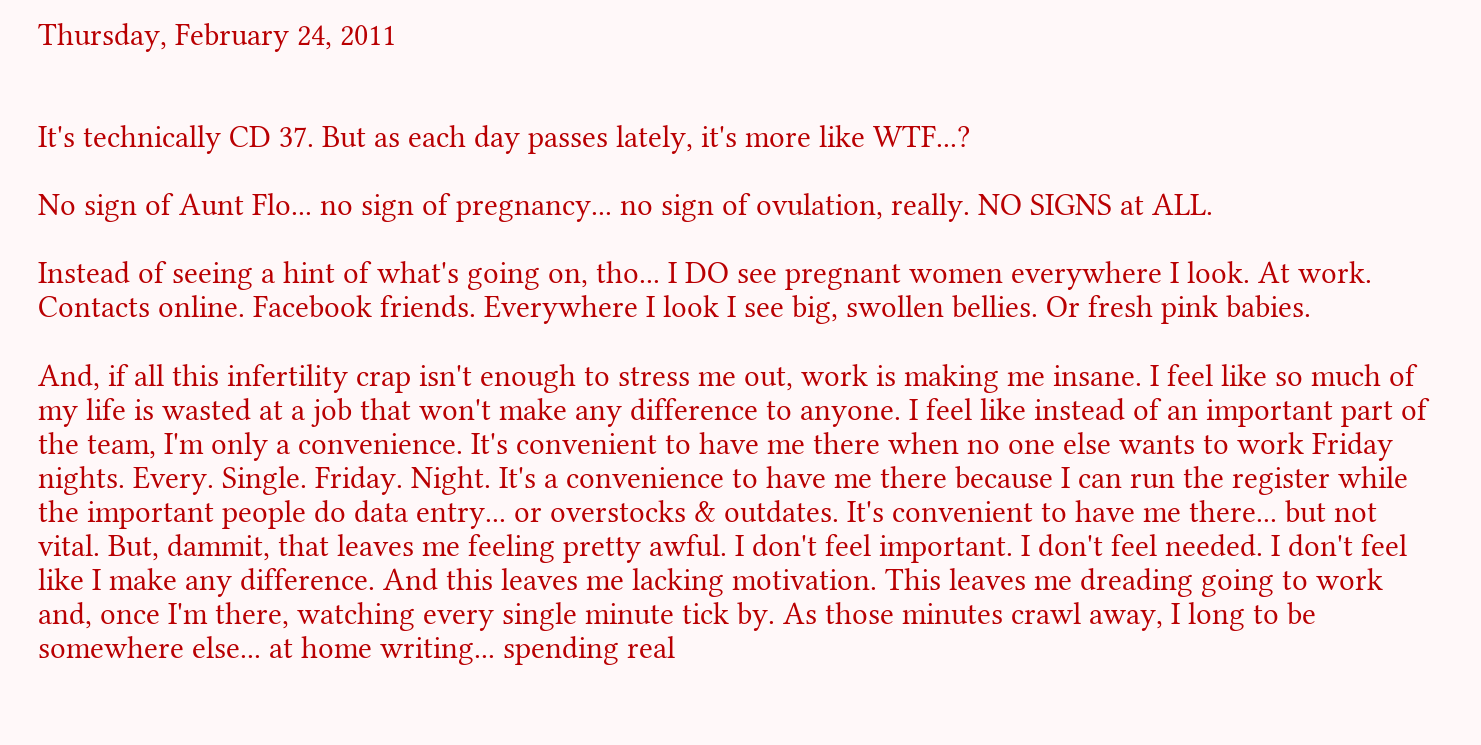Thursday, February 24, 2011


It's technically CD 37. But as each day passes lately, it's more like WTF...?

No sign of Aunt Flo... no sign of pregnancy... no sign of ovulation, really. NO SIGNS at ALL.

Instead of seeing a hint of what's going on, tho... I DO see pregnant women everywhere I look. At work. Contacts online. Facebook friends. Everywhere I look I see big, swollen bellies. Or fresh pink babies.

And, if all this infertility crap isn't enough to stress me out, work is making me insane. I feel like so much of my life is wasted at a job that won't make any difference to anyone. I feel like instead of an important part of the team, I'm only a convenience. It's convenient to have me there when no one else wants to work Friday nights. Every. Single. Friday. Night. It's a convenience to have me there because I can run the register while the important people do data entry... or overstocks & outdates. It's convenient to have me there... but not vital. But, dammit, that leaves me feeling pretty awful. I don't feel important. I don't feel needed. I don't feel like I make any difference. And this leaves me lacking motivation. This leaves me dreading going to work and, once I'm there, watching every single minute tick by. As those minutes crawl away, I long to be somewhere else... at home writing... spending real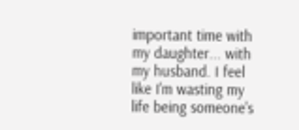important time with my daughter... with my husband. I feel like I'm wasting my life being someone's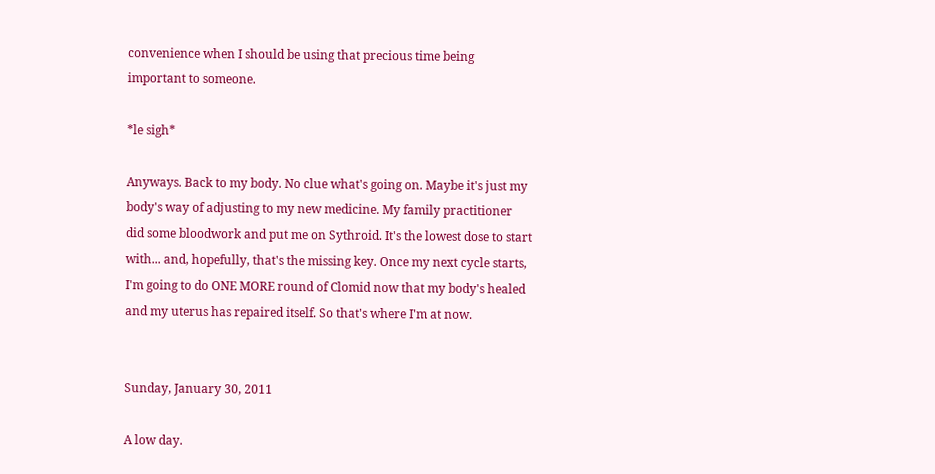convenience when I should be using that precious time being important to someone.

*le sigh*

Anyways. Back to my body. No clue what's going on. Maybe it's just my body's way of adjusting to my new medicine. My family practitioner did some bloodwork and put me on Sythroid. It's the lowest dose to start with... and, hopefully, that's the missing key. Once my next cycle starts, I'm going to do ONE MORE round of Clomid now that my body's healed and my uterus has repaired itself. So that's where I'm at now.


Sunday, January 30, 2011

A low day.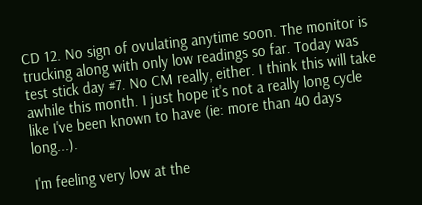CD 12. No sign of ovulating anytime soon. The monitor is trucking along with only low readings so far. Today was test stick day #7. No CM really, either. I think this will take awhile this month. I just hope it's not a really long cycle like I've been known to have (ie: more than 40 days long...).

I'm feeling very low at the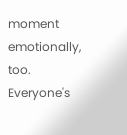moment emotionally, too. Everyone's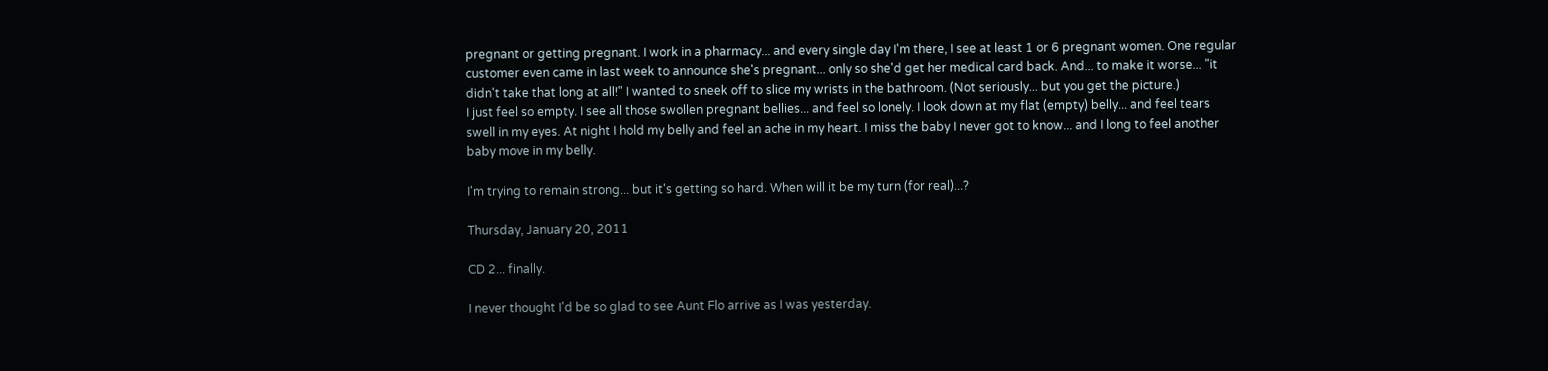pregnant or getting pregnant. I work in a pharmacy... and every single day I'm there, I see at least 1 or 6 pregnant women. One regular customer even came in last week to announce she's pregnant... only so she'd get her medical card back. And... to make it worse... "it didn't take that long at all!" I wanted to sneek off to slice my wrists in the bathroom. (Not seriously... but you get the picture.)
I just feel so empty. I see all those swollen pregnant bellies... and feel so lonely. I look down at my flat (empty) belly... and feel tears swell in my eyes. At night I hold my belly and feel an ache in my heart. I miss the baby I never got to know... and I long to feel another baby move in my belly.

I'm trying to remain strong... but it's getting so hard. When will it be my turn (for real)...?

Thursday, January 20, 2011

CD 2... finally.

I never thought I'd be so glad to see Aunt Flo arrive as I was yesterday.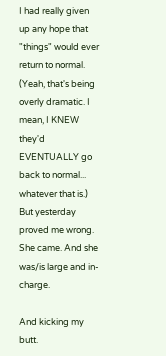I had really given up any hope that "things" would ever return to normal. (Yeah, that's being overly dramatic. I mean, I KNEW they'd EVENTUALLY go back to normal... whatever that is.) But yesterday proved me wrong. She came. And she was/is large and in-charge.

And kicking my butt.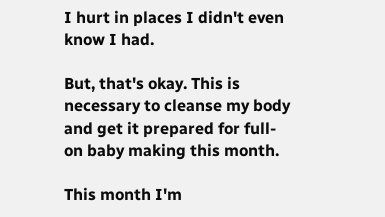I hurt in places I didn't even know I had.

But, that's okay. This is necessary to cleanse my body and get it prepared for full-on baby making this month.

This month I'm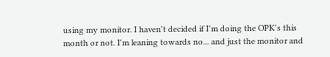using my monitor. I haven't decided if I'm doing the OPK's this month or not. I'm leaning towards no... and just the monitor and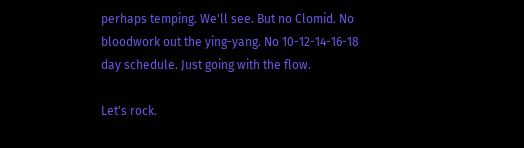perhaps temping. We'll see. But no Clomid. No bloodwork out the ying-yang. No 10-12-14-16-18 day schedule. Just going with the flow.

Let's rock.